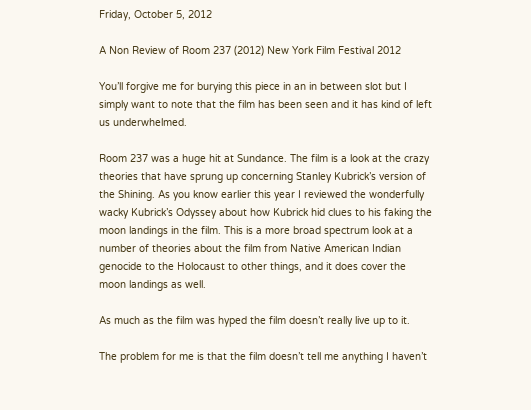Friday, October 5, 2012

A Non Review of Room 237 (2012) New York Film Festival 2012

You’ll forgive me for burying this piece in an in between slot but I simply want to note that the film has been seen and it has kind of left us underwhelmed.

Room 237 was a huge hit at Sundance. The film is a look at the crazy theories that have sprung up concerning Stanley Kubrick’s version of the Shining. As you know earlier this year I reviewed the wonderfully wacky Kubrick’s Odyssey about how Kubrick hid clues to his faking the moon landings in the film. This is a more broad spectrum look at a number of theories about the film from Native American Indian genocide to the Holocaust to other things, and it does cover the moon landings as well.

As much as the film was hyped the film doesn’t really live up to it.

The problem for me is that the film doesn’t tell me anything I haven’t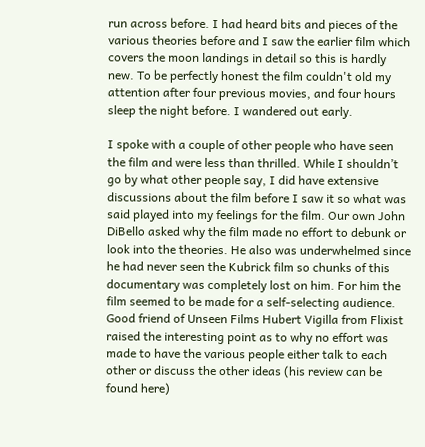run across before. I had heard bits and pieces of the various theories before and I saw the earlier film which covers the moon landings in detail so this is hardly new. To be perfectly honest the film couldn't old my attention after four previous movies, and four hours sleep the night before. I wandered out early.

I spoke with a couple of other people who have seen the film and were less than thrilled. While I shouldn’t go by what other people say, I did have extensive discussions about the film before I saw it so what was said played into my feelings for the film. Our own John DiBello asked why the film made no effort to debunk or look into the theories. He also was underwhelmed since he had never seen the Kubrick film so chunks of this documentary was completely lost on him. For him the film seemed to be made for a self-selecting audience. Good friend of Unseen Films Hubert Vigilla from Flixist raised the interesting point as to why no effort was made to have the various people either talk to each other or discuss the other ideas (his review can be found here)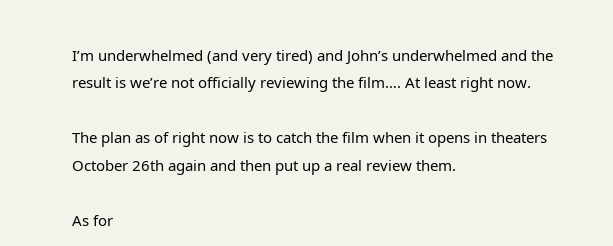I’m underwhelmed (and very tired) and John’s underwhelmed and the result is we’re not officially reviewing the film…. At least right now.

The plan as of right now is to catch the film when it opens in theaters October 26th again and then put up a real review them.

As for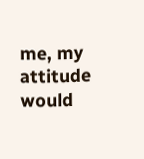me, my attitude would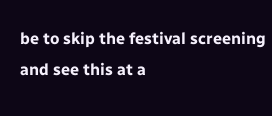be to skip the festival screening and see this at a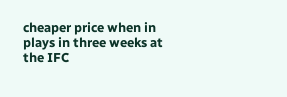cheaper price when in plays in three weeks at the IFC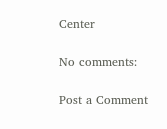Center

No comments:

Post a Comment